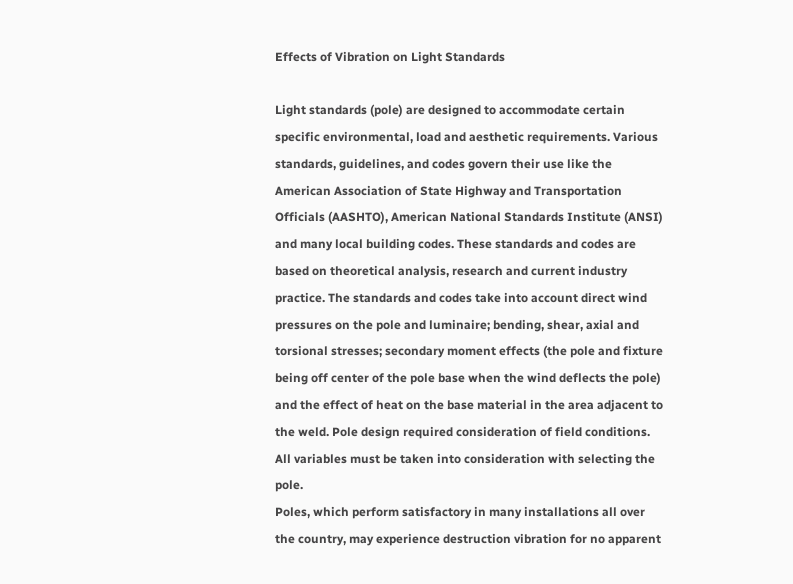Effects of Vibration on Light Standards

Light standards (pole) are designed to accommodate certain specific environmental, load and aesthetic requirements. Various standards, guidelines, and codes govern their use like the American Association of State Highway and Transportation Officials (AASHTO), American National Standards Institute (ANSI) and many local building codes. These standards and codes are based on theoretical analysis, research and current industry practice. The standards and codes take into account direct wind pressures on the pole and luminaire; bending, shear, axial and torsional stresses; secondary moment effects (the pole and fixture being off center of the pole base when the wind deflects the pole) and the effect of heat on the base material in the area adjacent to the weld. Pole design required consideration of field conditions. All variables must be taken into consideration with selecting the pole.
Poles, which perform satisfactory in many installations all over the country, may experience destruction vibration for no apparent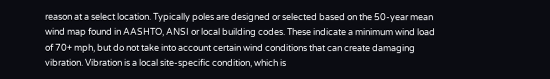reason at a select location. Typically poles are designed or selected based on the 50-year mean wind map found in AASHTO, ANSI or local building codes. These indicate a minimum wind load of 70+ mph, but do not take into account certain wind conditions that can create damaging vibration. Vibration is a local site-specific condition, which is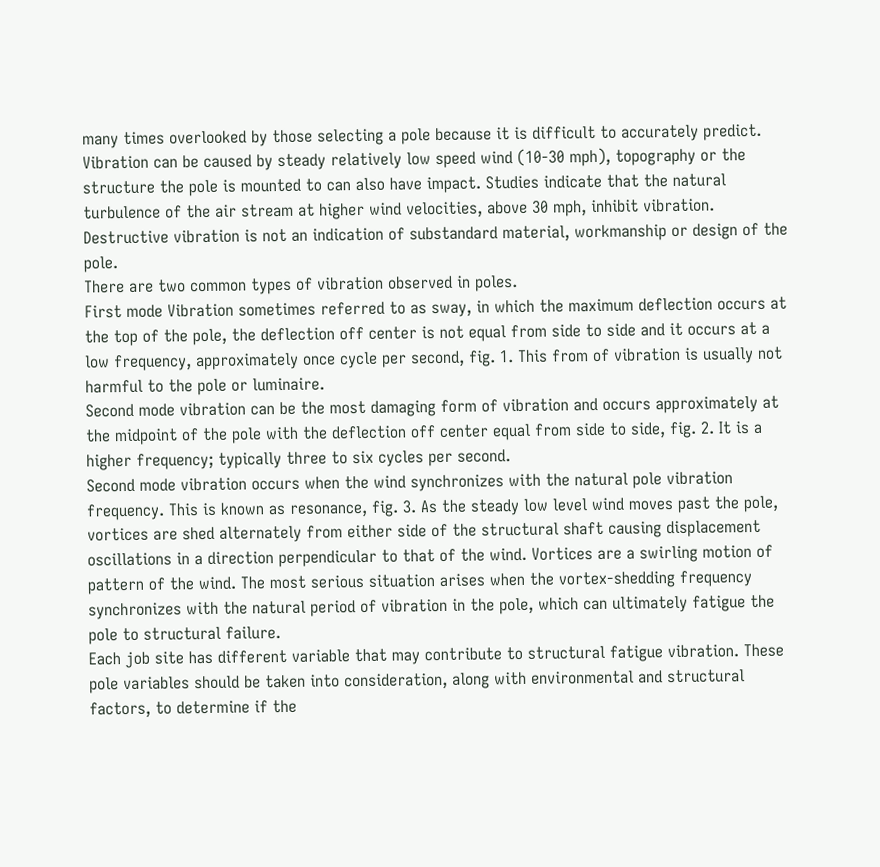many times overlooked by those selecting a pole because it is difficult to accurately predict. Vibration can be caused by steady relatively low speed wind (10-30 mph), topography or the structure the pole is mounted to can also have impact. Studies indicate that the natural turbulence of the air stream at higher wind velocities, above 30 mph, inhibit vibration. Destructive vibration is not an indication of substandard material, workmanship or design of the pole.
There are two common types of vibration observed in poles.
First mode Vibration sometimes referred to as sway, in which the maximum deflection occurs at the top of the pole, the deflection off center is not equal from side to side and it occurs at a low frequency, approximately once cycle per second, fig. 1. This from of vibration is usually not harmful to the pole or luminaire.
Second mode vibration can be the most damaging form of vibration and occurs approximately at the midpoint of the pole with the deflection off center equal from side to side, fig. 2. It is a higher frequency; typically three to six cycles per second.
Second mode vibration occurs when the wind synchronizes with the natural pole vibration frequency. This is known as resonance, fig. 3. As the steady low level wind moves past the pole, vortices are shed alternately from either side of the structural shaft causing displacement oscillations in a direction perpendicular to that of the wind. Vortices are a swirling motion of pattern of the wind. The most serious situation arises when the vortex-shedding frequency synchronizes with the natural period of vibration in the pole, which can ultimately fatigue the pole to structural failure.
Each job site has different variable that may contribute to structural fatigue vibration. These pole variables should be taken into consideration, along with environmental and structural factors, to determine if the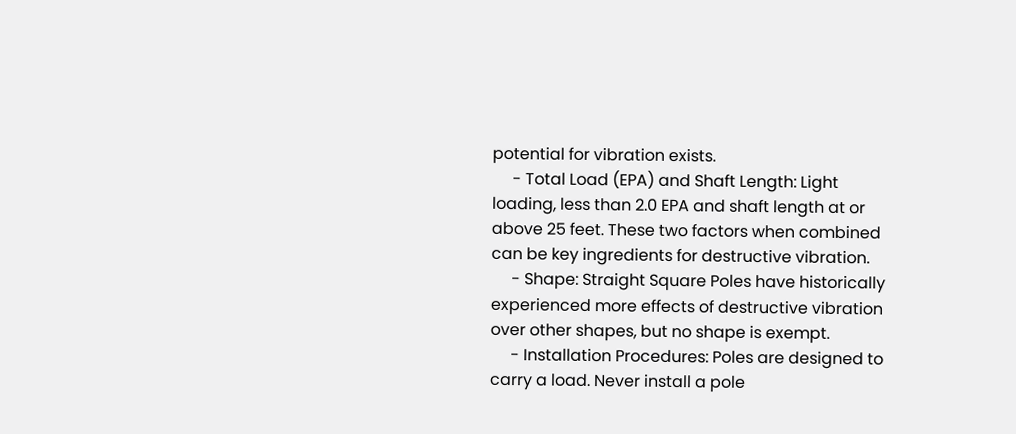potential for vibration exists.
     - Total Load (EPA) and Shaft Length: Light loading, less than 2.0 EPA and shaft length at or above 25 feet. These two factors when combined can be key ingredients for destructive vibration.
     - Shape: Straight Square Poles have historically experienced more effects of destructive vibration over other shapes, but no shape is exempt.
     - Installation Procedures: Poles are designed to carry a load. Never install a pole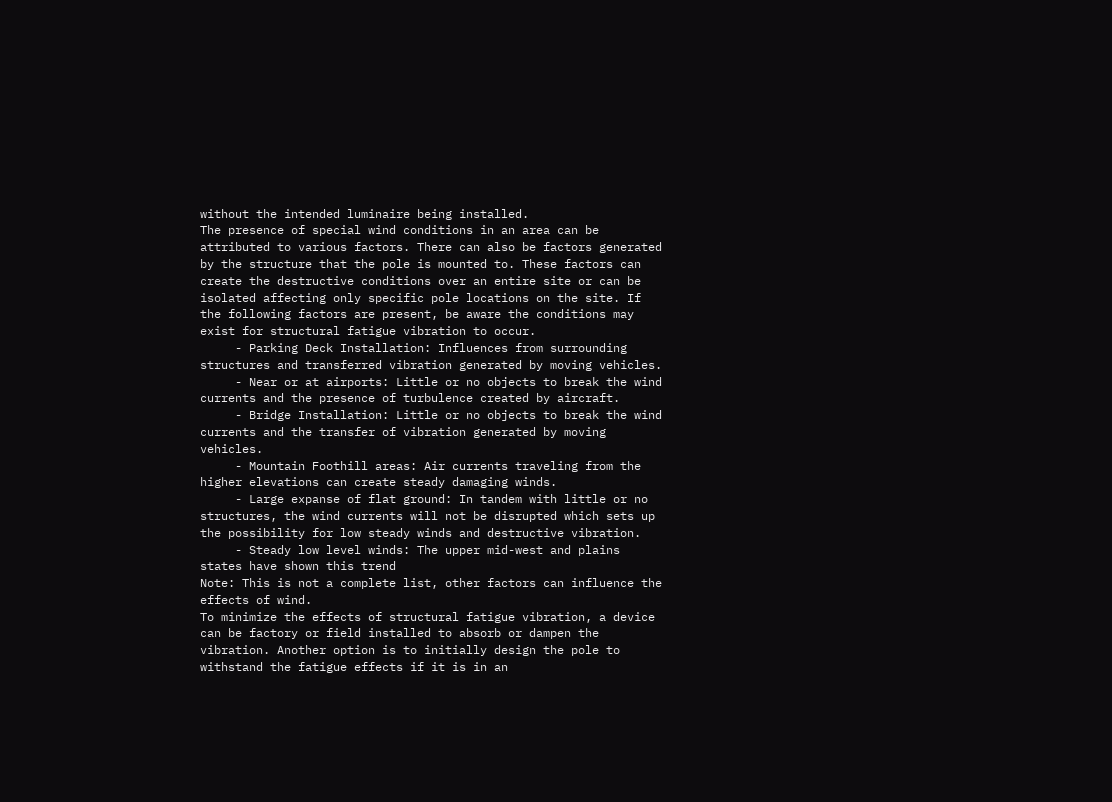without the intended luminaire being installed.
The presence of special wind conditions in an area can be attributed to various factors. There can also be factors generated by the structure that the pole is mounted to. These factors can create the destructive conditions over an entire site or can be isolated affecting only specific pole locations on the site. If the following factors are present, be aware the conditions may exist for structural fatigue vibration to occur.
     - Parking Deck Installation: Influences from surrounding structures and transferred vibration generated by moving vehicles.
     - Near or at airports: Little or no objects to break the wind currents and the presence of turbulence created by aircraft.
     - Bridge Installation: Little or no objects to break the wind currents and the transfer of vibration generated by moving vehicles.
     - Mountain Foothill areas: Air currents traveling from the higher elevations can create steady damaging winds.
     - Large expanse of flat ground: In tandem with little or no structures, the wind currents will not be disrupted which sets up the possibility for low steady winds and destructive vibration.
     - Steady low level winds: The upper mid-west and plains states have shown this trend
Note: This is not a complete list, other factors can influence the effects of wind.
To minimize the effects of structural fatigue vibration, a device can be factory or field installed to absorb or dampen the vibration. Another option is to initially design the pole to withstand the fatigue effects if it is in an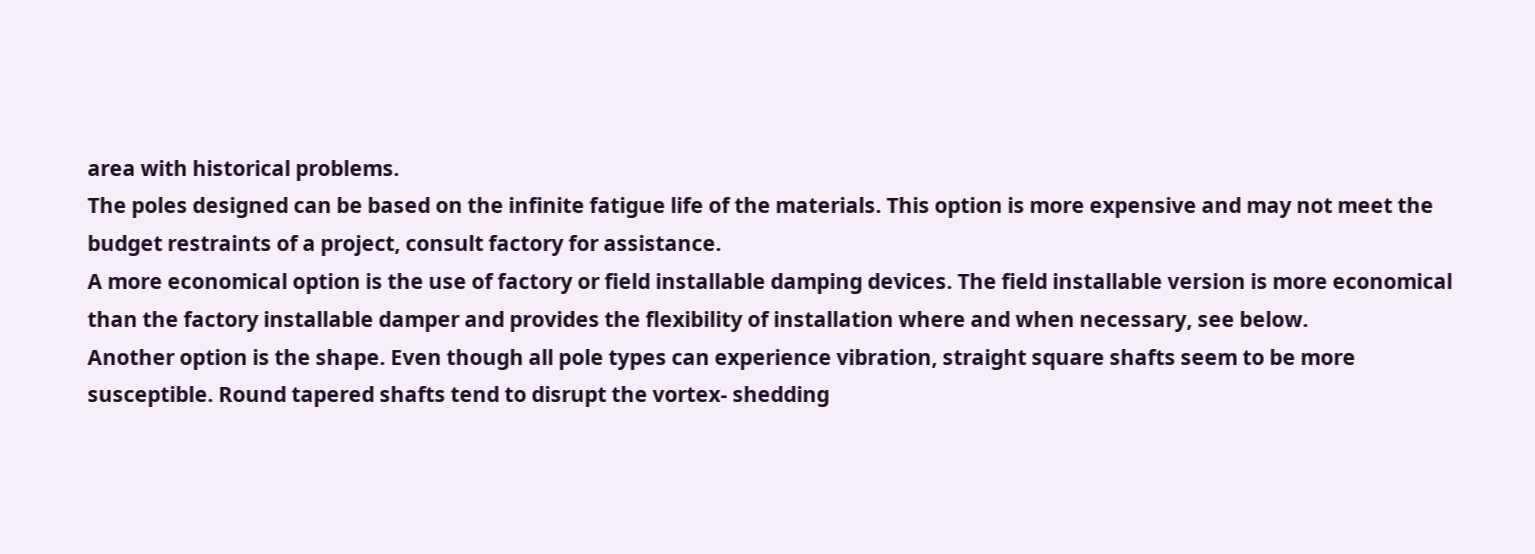area with historical problems.
The poles designed can be based on the infinite fatigue life of the materials. This option is more expensive and may not meet the budget restraints of a project, consult factory for assistance.
A more economical option is the use of factory or field installable damping devices. The field installable version is more economical than the factory installable damper and provides the flexibility of installation where and when necessary, see below.
Another option is the shape. Even though all pole types can experience vibration, straight square shafts seem to be more susceptible. Round tapered shafts tend to disrupt the vortex- shedding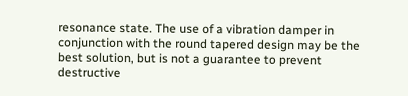resonance state. The use of a vibration damper in conjunction with the round tapered design may be the best solution, but is not a guarantee to prevent destructive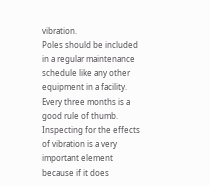vibration.
Poles should be included in a regular maintenance schedule like any other equipment in a facility. Every three months is a good rule of thumb. Inspecting for the effects of vibration is a very important element because if it does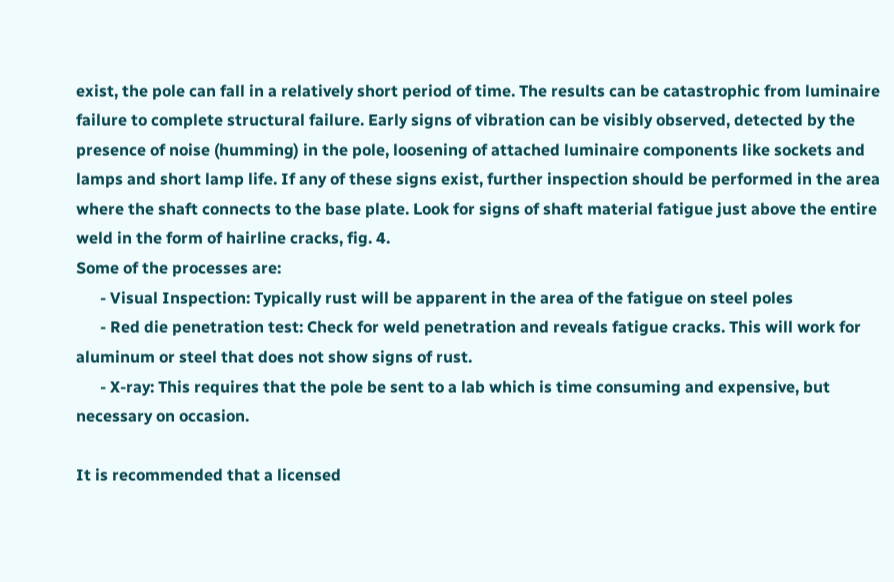exist, the pole can fall in a relatively short period of time. The results can be catastrophic from luminaire failure to complete structural failure. Early signs of vibration can be visibly observed, detected by the presence of noise (humming) in the pole, loosening of attached luminaire components like sockets and lamps and short lamp life. If any of these signs exist, further inspection should be performed in the area where the shaft connects to the base plate. Look for signs of shaft material fatigue just above the entire weld in the form of hairline cracks, fig. 4.
Some of the processes are:
      - Visual Inspection: Typically rust will be apparent in the area of the fatigue on steel poles
      - Red die penetration test: Check for weld penetration and reveals fatigue cracks. This will work for aluminum or steel that does not show signs of rust.
      - X-ray: This requires that the pole be sent to a lab which is time consuming and expensive, but necessary on occasion.

It is recommended that a licensed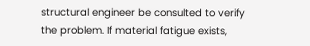structural engineer be consulted to verify the problem. If material fatigue exists,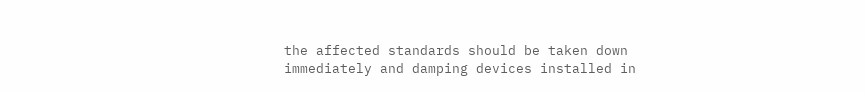the affected standards should be taken down immediately and damping devices installed in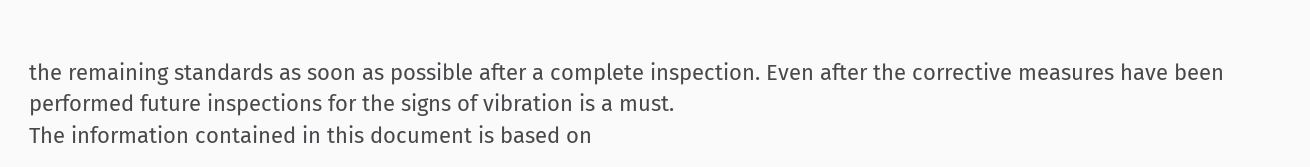the remaining standards as soon as possible after a complete inspection. Even after the corrective measures have been performed future inspections for the signs of vibration is a must.
The information contained in this document is based on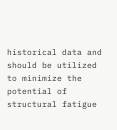historical data and should be utilized to minimize the potential of structural fatigue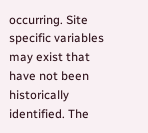occurring. Site specific variables may exist that have not been historically identified. The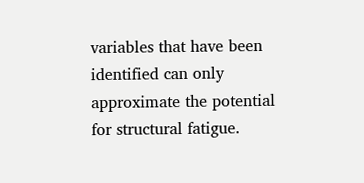variables that have been identified can only approximate the potential for structural fatigue.